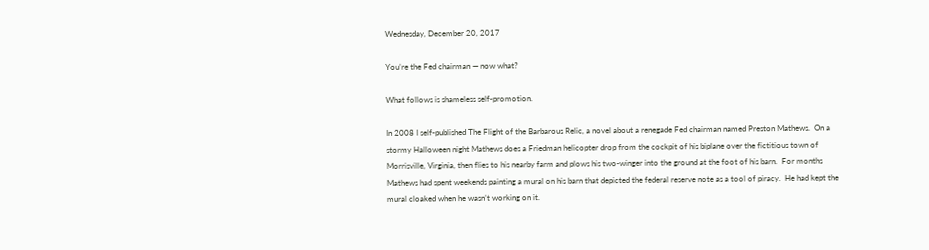Wednesday, December 20, 2017

You’re the Fed chairman — now what?

What follows is shameless self-promotion.

In 2008 I self-published The Flight of the Barbarous Relic, a novel about a renegade Fed chairman named Preston Mathews.  On a stormy Halloween night Mathews does a Friedman helicopter drop from the cockpit of his biplane over the fictitious town of Morrisville, Virginia, then flies to his nearby farm and plows his two-winger into the ground at the foot of his barn.  For months Mathews had spent weekends painting a mural on his barn that depicted the federal reserve note as a tool of piracy.  He had kept the mural cloaked when he wasn’t working on it.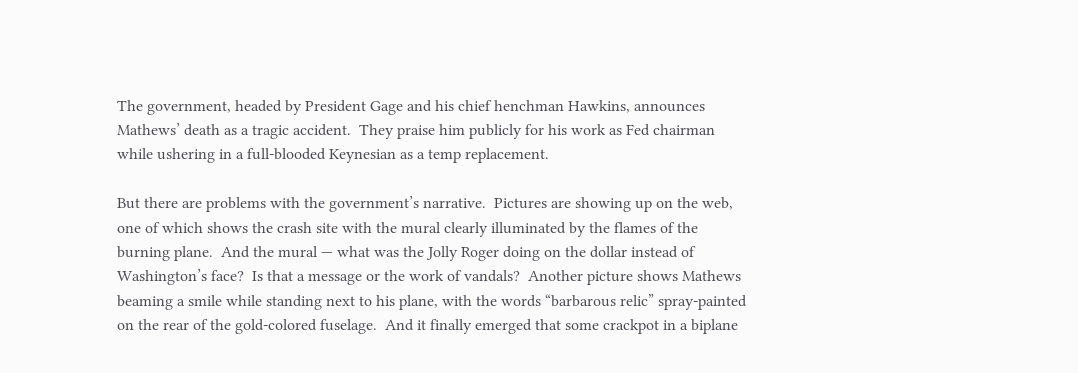The government, headed by President Gage and his chief henchman Hawkins, announces Mathews’ death as a tragic accident.  They praise him publicly for his work as Fed chairman while ushering in a full-blooded Keynesian as a temp replacement.

But there are problems with the government’s narrative.  Pictures are showing up on the web, one of which shows the crash site with the mural clearly illuminated by the flames of the burning plane.  And the mural — what was the Jolly Roger doing on the dollar instead of Washington’s face?  Is that a message or the work of vandals?  Another picture shows Mathews beaming a smile while standing next to his plane, with the words “barbarous relic” spray-painted on the rear of the gold-colored fuselage.  And it finally emerged that some crackpot in a biplane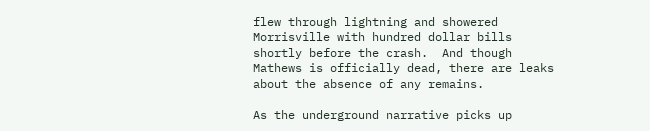flew through lightning and showered Morrisville with hundred dollar bills shortly before the crash.  And though Mathews is officially dead, there are leaks about the absence of any remains.

As the underground narrative picks up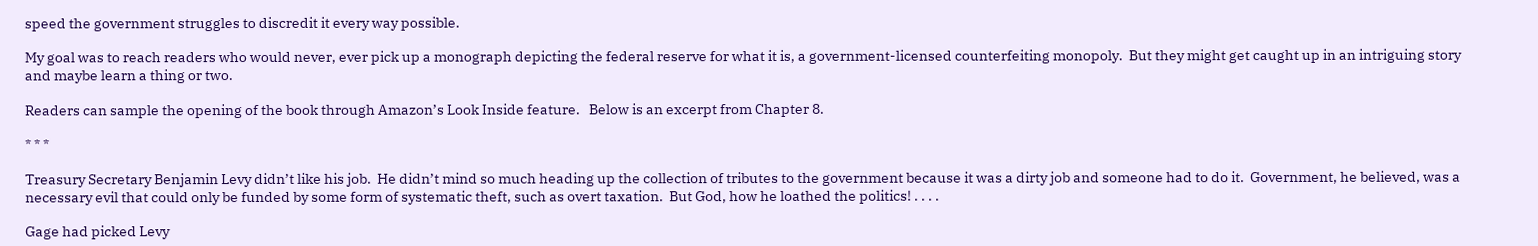speed the government struggles to discredit it every way possible.

My goal was to reach readers who would never, ever pick up a monograph depicting the federal reserve for what it is, a government-licensed counterfeiting monopoly.  But they might get caught up in an intriguing story and maybe learn a thing or two.

Readers can sample the opening of the book through Amazon’s Look Inside feature.   Below is an excerpt from Chapter 8.

* * *

Treasury Secretary Benjamin Levy didn’t like his job.  He didn’t mind so much heading up the collection of tributes to the government because it was a dirty job and someone had to do it.  Government, he believed, was a necessary evil that could only be funded by some form of systematic theft, such as overt taxation.  But God, how he loathed the politics! . . . .

Gage had picked Levy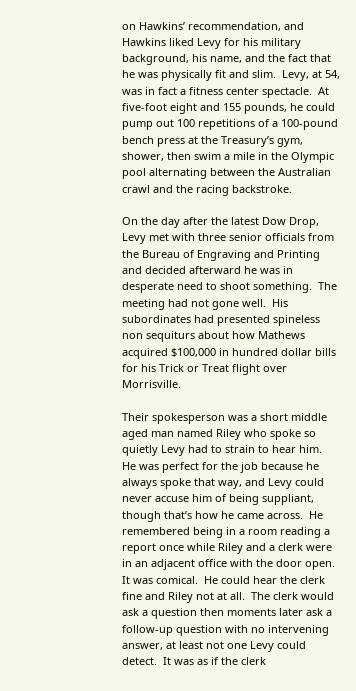on Hawkins’ recommendation, and Hawkins liked Levy for his military background, his name, and the fact that he was physically fit and slim.  Levy, at 54, was in fact a fitness center spectacle.  At five-foot eight and 155 pounds, he could pump out 100 repetitions of a 100-pound bench press at the Treasury’s gym, shower, then swim a mile in the Olympic pool alternating between the Australian crawl and the racing backstroke.

On the day after the latest Dow Drop, Levy met with three senior officials from the Bureau of Engraving and Printing and decided afterward he was in desperate need to shoot something.  The meeting had not gone well.  His subordinates had presented spineless non sequiturs about how Mathews acquired $100,000 in hundred dollar bills for his Trick or Treat flight over Morrisville.

Their spokesperson was a short middle aged man named Riley who spoke so quietly Levy had to strain to hear him.  He was perfect for the job because he always spoke that way, and Levy could never accuse him of being suppliant, though that’s how he came across.  He remembered being in a room reading a report once while Riley and a clerk were in an adjacent office with the door open.  It was comical.  He could hear the clerk fine and Riley not at all.  The clerk would ask a question then moments later ask a follow-up question with no intervening answer, at least not one Levy could detect.  It was as if the clerk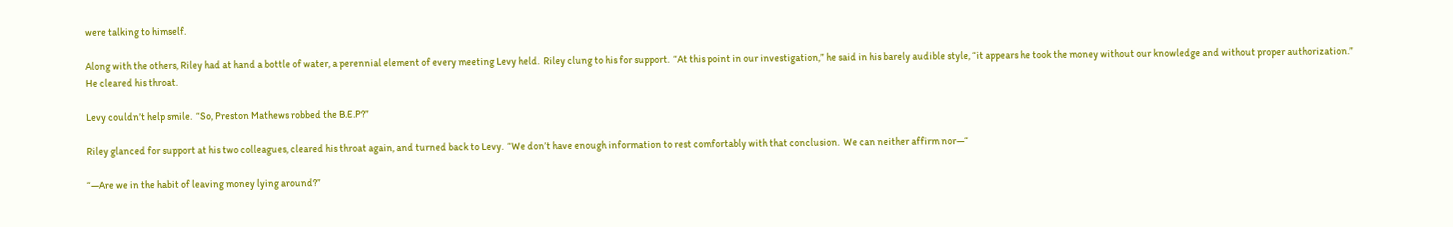were talking to himself.

Along with the others, Riley had at hand a bottle of water, a perennial element of every meeting Levy held.  Riley clung to his for support.  “At this point in our investigation,” he said in his barely audible style, “it appears he took the money without our knowledge and without proper authorization.”  He cleared his throat.

Levy couldn’t help smile.  “So, Preston Mathews robbed the B.E.P?”

Riley glanced for support at his two colleagues, cleared his throat again, and turned back to Levy.  “We don’t have enough information to rest comfortably with that conclusion.  We can neither affirm nor—“

“—Are we in the habit of leaving money lying around?”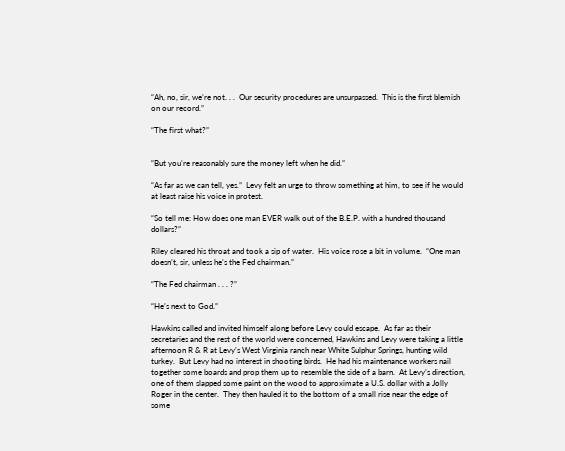“Ah, no, sir, we’re not. . .  Our security procedures are unsurpassed.  This is the first blemish on our record.”

“The first what?”


“But you’re reasonably sure the money left when he did.”

“As far as we can tell, yes.”  Levy felt an urge to throw something at him, to see if he would at least raise his voice in protest.

“So tell me: How does one man EVER walk out of the B.E.P. with a hundred thousand dollars?”

Riley cleared his throat and took a sip of water.  His voice rose a bit in volume.  “One man doesn’t, sir, unless he’s the Fed chairman.”

“The Fed chairman . . . ?”

“He’s next to God.”

Hawkins called and invited himself along before Levy could escape.  As far as their secretaries and the rest of the world were concerned, Hawkins and Levy were taking a little afternoon R & R at Levy’s West Virginia ranch near White Sulphur Springs, hunting wild turkey.  But Levy had no interest in shooting birds.  He had his maintenance workers nail together some boards and prop them up to resemble the side of a barn.  At Levy’s direction, one of them slapped some paint on the wood to approximate a U.S. dollar with a Jolly Roger in the center.  They then hauled it to the bottom of a small rise near the edge of some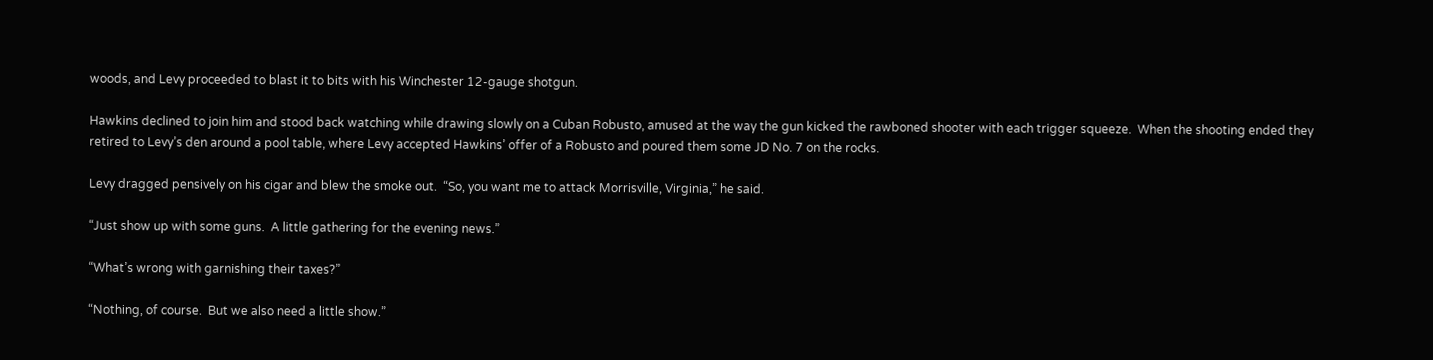woods, and Levy proceeded to blast it to bits with his Winchester 12-gauge shotgun.

Hawkins declined to join him and stood back watching while drawing slowly on a Cuban Robusto, amused at the way the gun kicked the rawboned shooter with each trigger squeeze.  When the shooting ended they retired to Levy’s den around a pool table, where Levy accepted Hawkins’ offer of a Robusto and poured them some JD No. 7 on the rocks.

Levy dragged pensively on his cigar and blew the smoke out.  “So, you want me to attack Morrisville, Virginia,” he said.

“Just show up with some guns.  A little gathering for the evening news.”

“What’s wrong with garnishing their taxes?”

“Nothing, of course.  But we also need a little show.”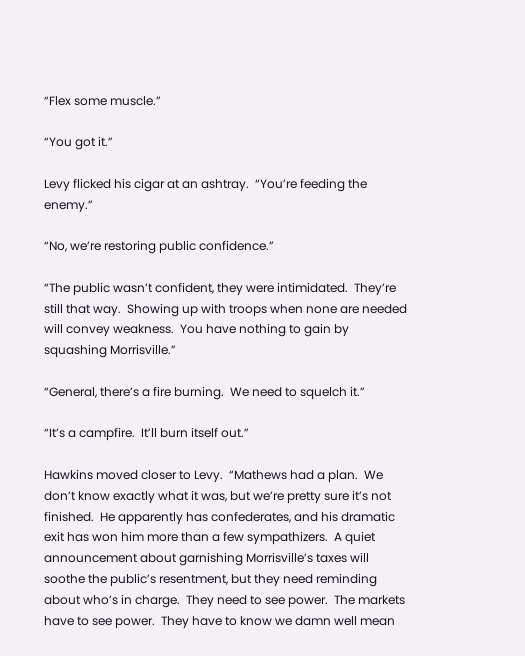“Flex some muscle.”

“You got it.”

Levy flicked his cigar at an ashtray.  “You’re feeding the enemy.”

“No, we’re restoring public confidence.”

“The public wasn’t confident, they were intimidated.  They’re still that way.  Showing up with troops when none are needed will convey weakness.  You have nothing to gain by squashing Morrisville.”

“General, there’s a fire burning.  We need to squelch it.”

“It’s a campfire.  It’ll burn itself out.”

Hawkins moved closer to Levy.  “Mathews had a plan.  We don’t know exactly what it was, but we’re pretty sure it’s not finished.  He apparently has confederates, and his dramatic exit has won him more than a few sympathizers.  A quiet announcement about garnishing Morrisville’s taxes will soothe the public’s resentment, but they need reminding about who’s in charge.  They need to see power.  The markets have to see power.  They have to know we damn well mean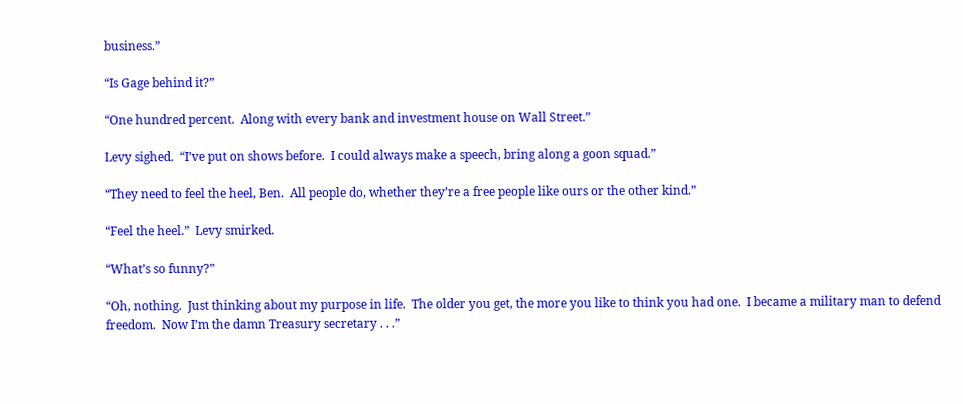business.”

“Is Gage behind it?”

“One hundred percent.  Along with every bank and investment house on Wall Street.”

Levy sighed.  “I’ve put on shows before.  I could always make a speech, bring along a goon squad.”

“They need to feel the heel, Ben.  All people do, whether they’re a free people like ours or the other kind.”

“Feel the heel.”  Levy smirked.

“What’s so funny?”

“Oh, nothing.  Just thinking about my purpose in life.  The older you get, the more you like to think you had one.  I became a military man to defend freedom.  Now I’m the damn Treasury secretary . . .”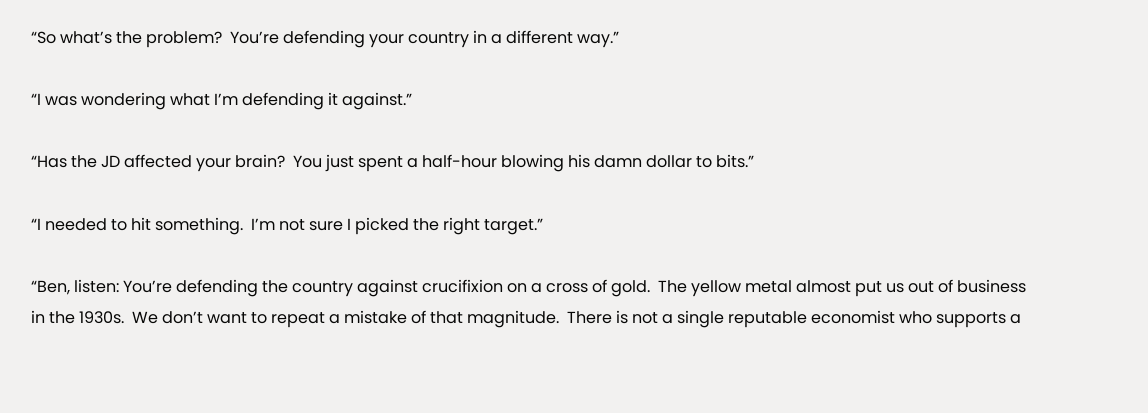“So what’s the problem?  You’re defending your country in a different way.”

“I was wondering what I’m defending it against.”

“Has the JD affected your brain?  You just spent a half-hour blowing his damn dollar to bits.”

“I needed to hit something.  I’m not sure I picked the right target.”

“Ben, listen: You’re defending the country against crucifixion on a cross of gold.  The yellow metal almost put us out of business in the 1930s.  We don’t want to repeat a mistake of that magnitude.  There is not a single reputable economist who supports a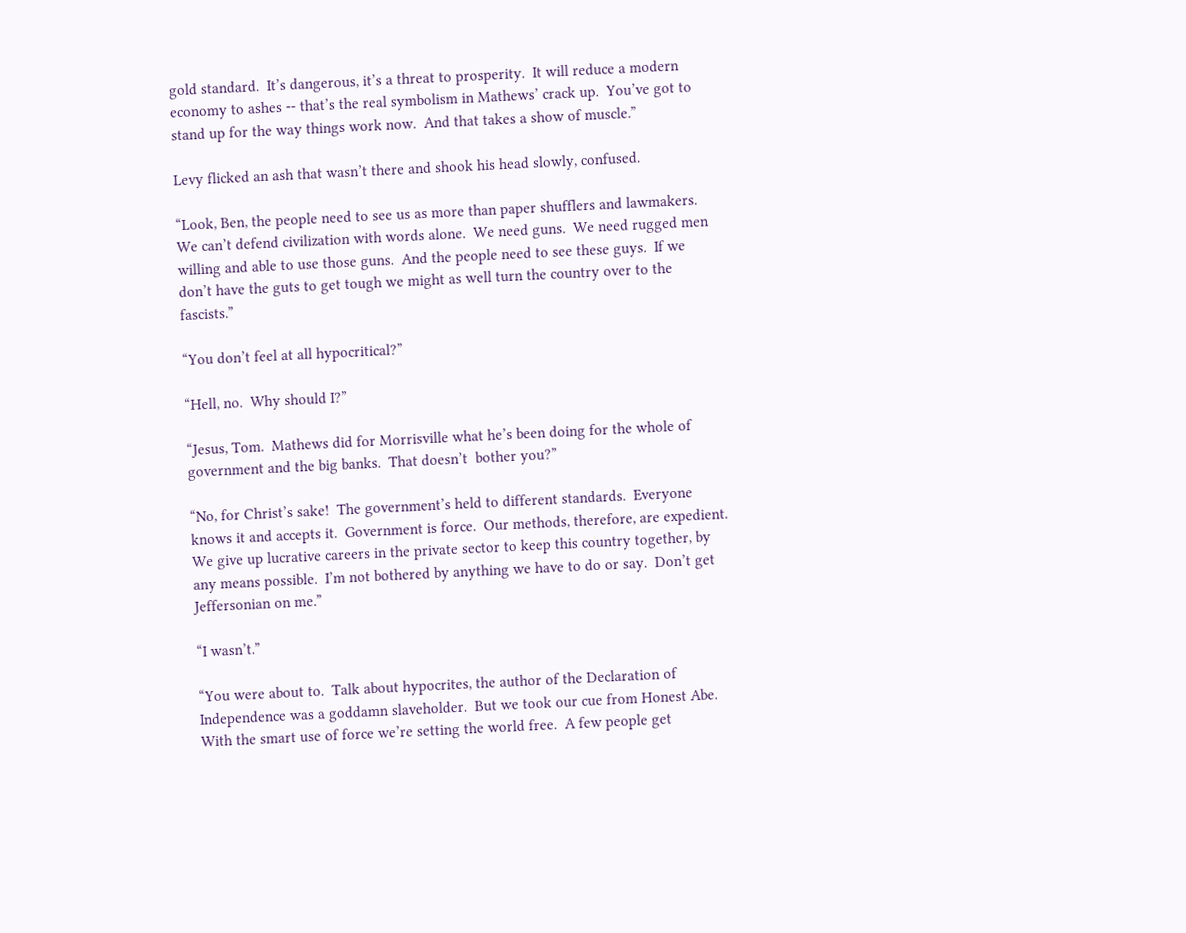gold standard.  It’s dangerous, it’s a threat to prosperity.  It will reduce a modern economy to ashes -- that’s the real symbolism in Mathews’ crack up.  You’ve got to stand up for the way things work now.  And that takes a show of muscle.”

Levy flicked an ash that wasn’t there and shook his head slowly, confused.

“Look, Ben, the people need to see us as more than paper shufflers and lawmakers.  We can’t defend civilization with words alone.  We need guns.  We need rugged men willing and able to use those guns.  And the people need to see these guys.  If we don’t have the guts to get tough we might as well turn the country over to the fascists.”

“You don’t feel at all hypocritical?”

“Hell, no.  Why should I?”

“Jesus, Tom.  Mathews did for Morrisville what he’s been doing for the whole of government and the big banks.  That doesn’t  bother you?”

“No, for Christ’s sake!  The government’s held to different standards.  Everyone knows it and accepts it.  Government is force.  Our methods, therefore, are expedient.  We give up lucrative careers in the private sector to keep this country together, by any means possible.  I’m not bothered by anything we have to do or say.  Don’t get Jeffersonian on me.”

“I wasn’t.”

“You were about to.  Talk about hypocrites, the author of the Declaration of Independence was a goddamn slaveholder.  But we took our cue from Honest Abe.  With the smart use of force we’re setting the world free.  A few people get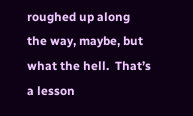roughed up along the way, maybe, but what the hell.  That’s a lesson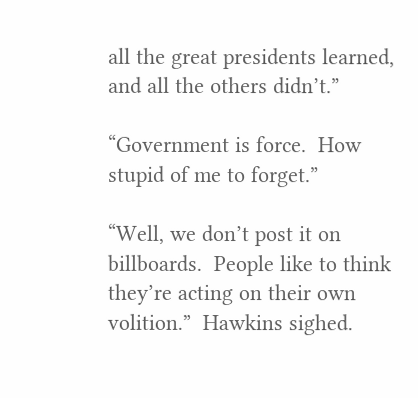all the great presidents learned, and all the others didn’t.”

“Government is force.  How stupid of me to forget.”

“Well, we don’t post it on billboards.  People like to think they’re acting on their own volition.”  Hawkins sighed.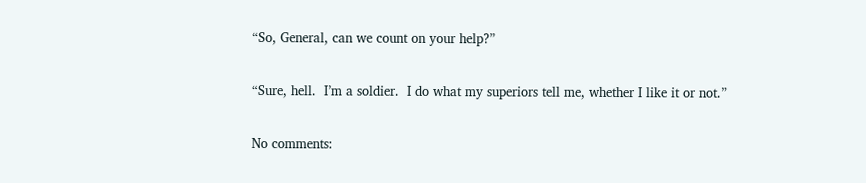“So, General, can we count on your help?”

“Sure, hell.  I’m a soldier.  I do what my superiors tell me, whether I like it or not.”

No comments: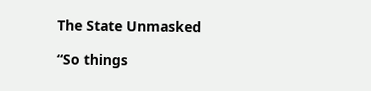The State Unmasked

“So things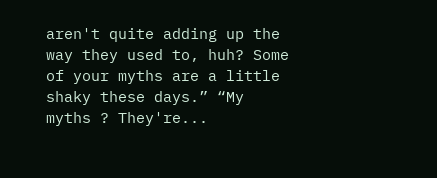aren't quite adding up the way they used to, huh? Some of your myths are a little shaky these days.” “My myths ? They're...